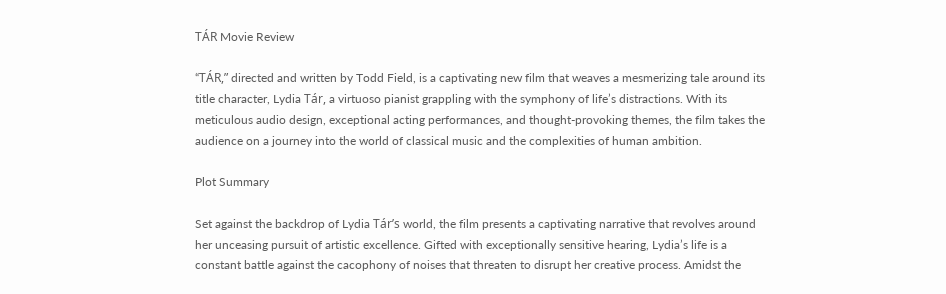TÁR Movie Review

“TÁR,” directed and written by Todd Field, is a captivating new film that weaves a mesmerizing tale around its title character, Lydia Tár, a virtuoso pianist grappling with the symphony of life’s distractions. With its meticulous audio design, exceptional acting performances, and thought-provoking themes, the film takes the audience on a journey into the world of classical music and the complexities of human ambition.

Plot Summary

Set against the backdrop of Lydia Tár’s world, the film presents a captivating narrative that revolves around her unceasing pursuit of artistic excellence. Gifted with exceptionally sensitive hearing, Lydia’s life is a constant battle against the cacophony of noises that threaten to disrupt her creative process. Amidst the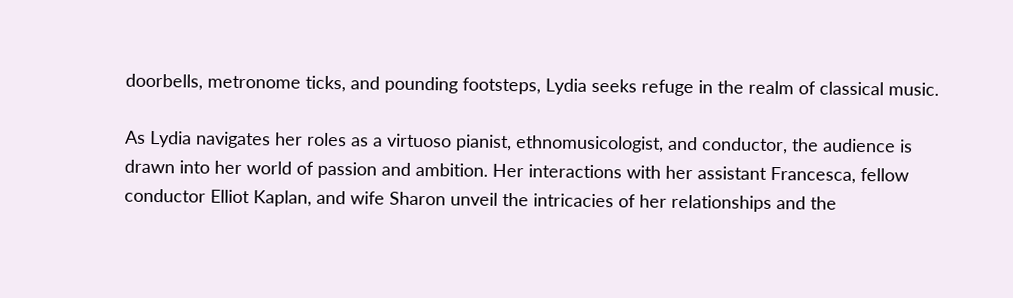doorbells, metronome ticks, and pounding footsteps, Lydia seeks refuge in the realm of classical music.

As Lydia navigates her roles as a virtuoso pianist, ethnomusicologist, and conductor, the audience is drawn into her world of passion and ambition. Her interactions with her assistant Francesca, fellow conductor Elliot Kaplan, and wife Sharon unveil the intricacies of her relationships and the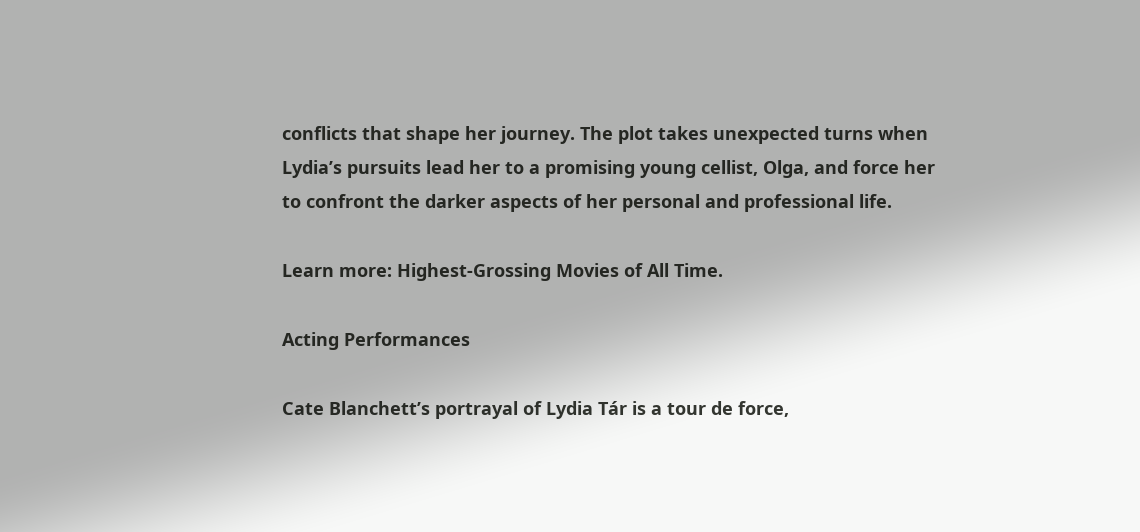conflicts that shape her journey. The plot takes unexpected turns when Lydia’s pursuits lead her to a promising young cellist, Olga, and force her to confront the darker aspects of her personal and professional life.

Learn more: Highest-Grossing Movies of All Time.

Acting Performances

Cate Blanchett’s portrayal of Lydia Tár is a tour de force,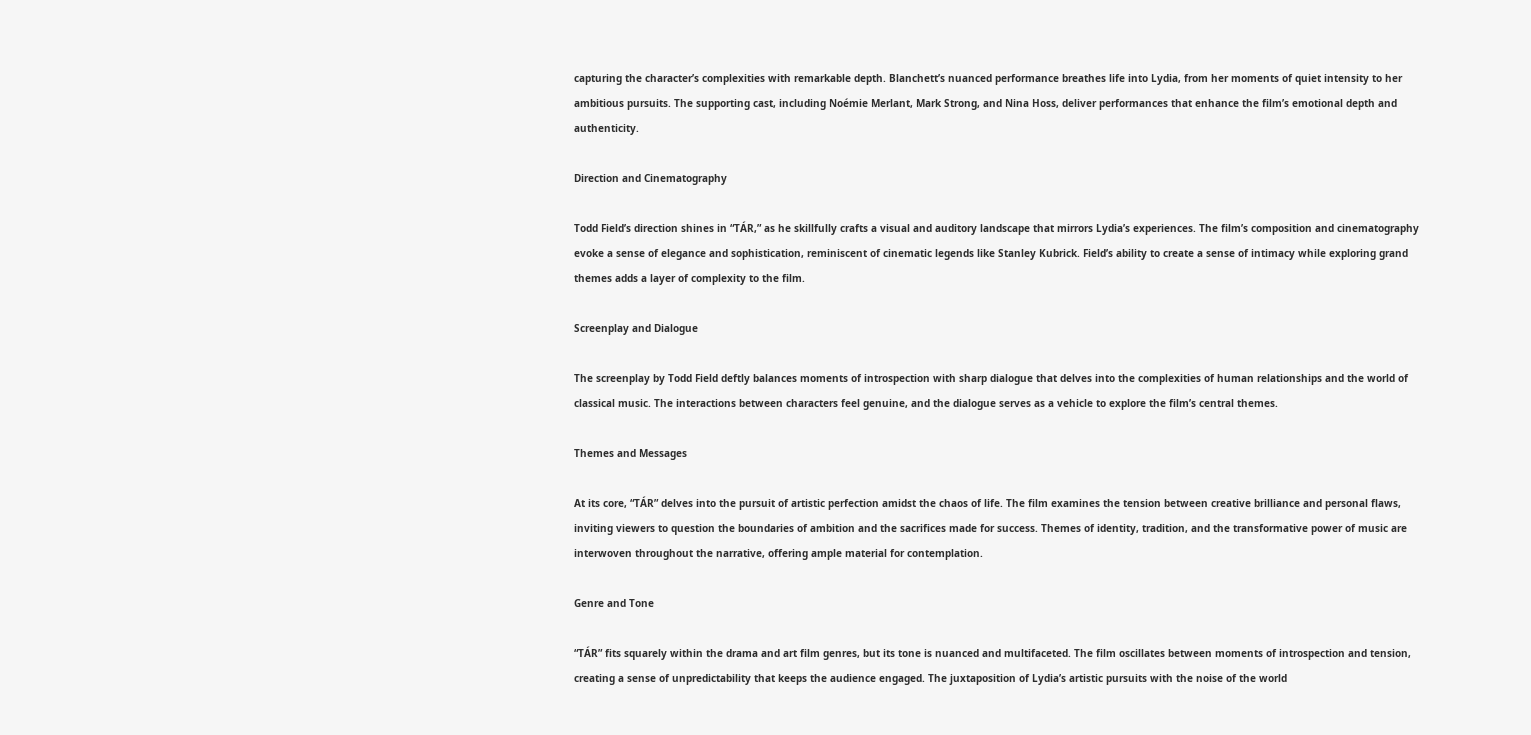capturing the character’s complexities with remarkable depth. Blanchett’s nuanced performance breathes life into Lydia, from her moments of quiet intensity to her ambitious pursuits. The supporting cast, including Noémie Merlant, Mark Strong, and Nina Hoss, deliver performances that enhance the film’s emotional depth and authenticity.

Direction and Cinematography

Todd Field’s direction shines in “TÁR,” as he skillfully crafts a visual and auditory landscape that mirrors Lydia’s experiences. The film’s composition and cinematography evoke a sense of elegance and sophistication, reminiscent of cinematic legends like Stanley Kubrick. Field’s ability to create a sense of intimacy while exploring grand themes adds a layer of complexity to the film.

Screenplay and Dialogue

The screenplay by Todd Field deftly balances moments of introspection with sharp dialogue that delves into the complexities of human relationships and the world of classical music. The interactions between characters feel genuine, and the dialogue serves as a vehicle to explore the film’s central themes.

Themes and Messages

At its core, “TÁR” delves into the pursuit of artistic perfection amidst the chaos of life. The film examines the tension between creative brilliance and personal flaws, inviting viewers to question the boundaries of ambition and the sacrifices made for success. Themes of identity, tradition, and the transformative power of music are interwoven throughout the narrative, offering ample material for contemplation.

Genre and Tone

“TÁR” fits squarely within the drama and art film genres, but its tone is nuanced and multifaceted. The film oscillates between moments of introspection and tension, creating a sense of unpredictability that keeps the audience engaged. The juxtaposition of Lydia’s artistic pursuits with the noise of the world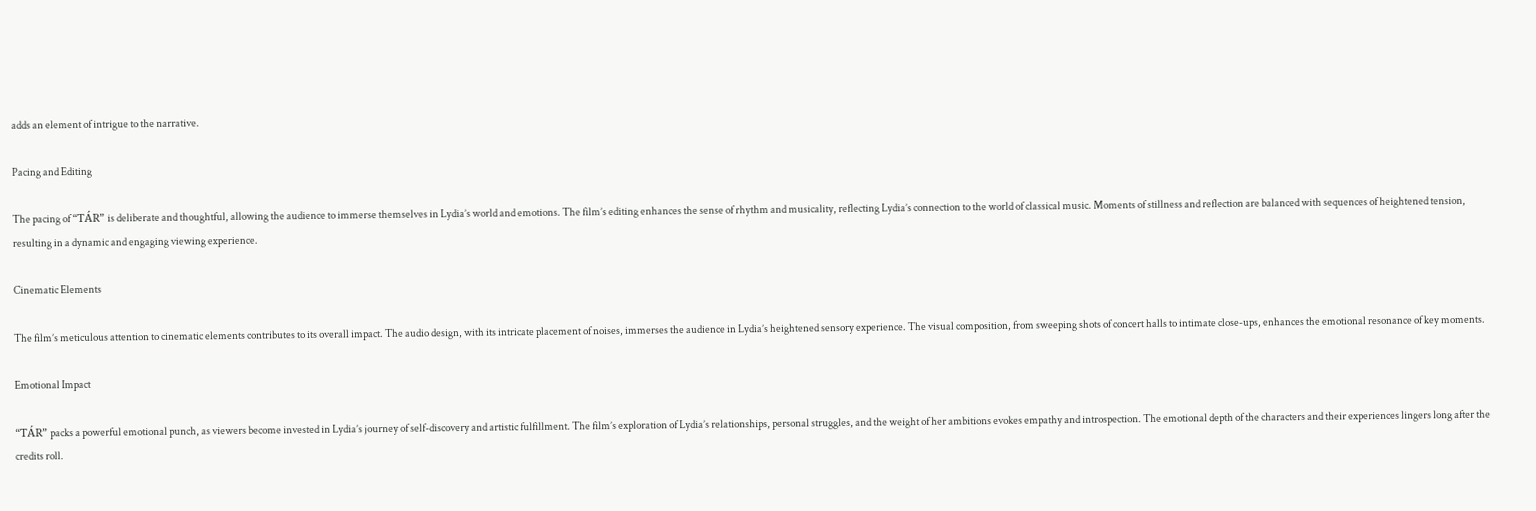adds an element of intrigue to the narrative.

Pacing and Editing

The pacing of “TÁR” is deliberate and thoughtful, allowing the audience to immerse themselves in Lydia’s world and emotions. The film’s editing enhances the sense of rhythm and musicality, reflecting Lydia’s connection to the world of classical music. Moments of stillness and reflection are balanced with sequences of heightened tension, resulting in a dynamic and engaging viewing experience.

Cinematic Elements

The film’s meticulous attention to cinematic elements contributes to its overall impact. The audio design, with its intricate placement of noises, immerses the audience in Lydia’s heightened sensory experience. The visual composition, from sweeping shots of concert halls to intimate close-ups, enhances the emotional resonance of key moments.

Emotional Impact

“TÁR” packs a powerful emotional punch, as viewers become invested in Lydia’s journey of self-discovery and artistic fulfillment. The film’s exploration of Lydia’s relationships, personal struggles, and the weight of her ambitions evokes empathy and introspection. The emotional depth of the characters and their experiences lingers long after the credits roll.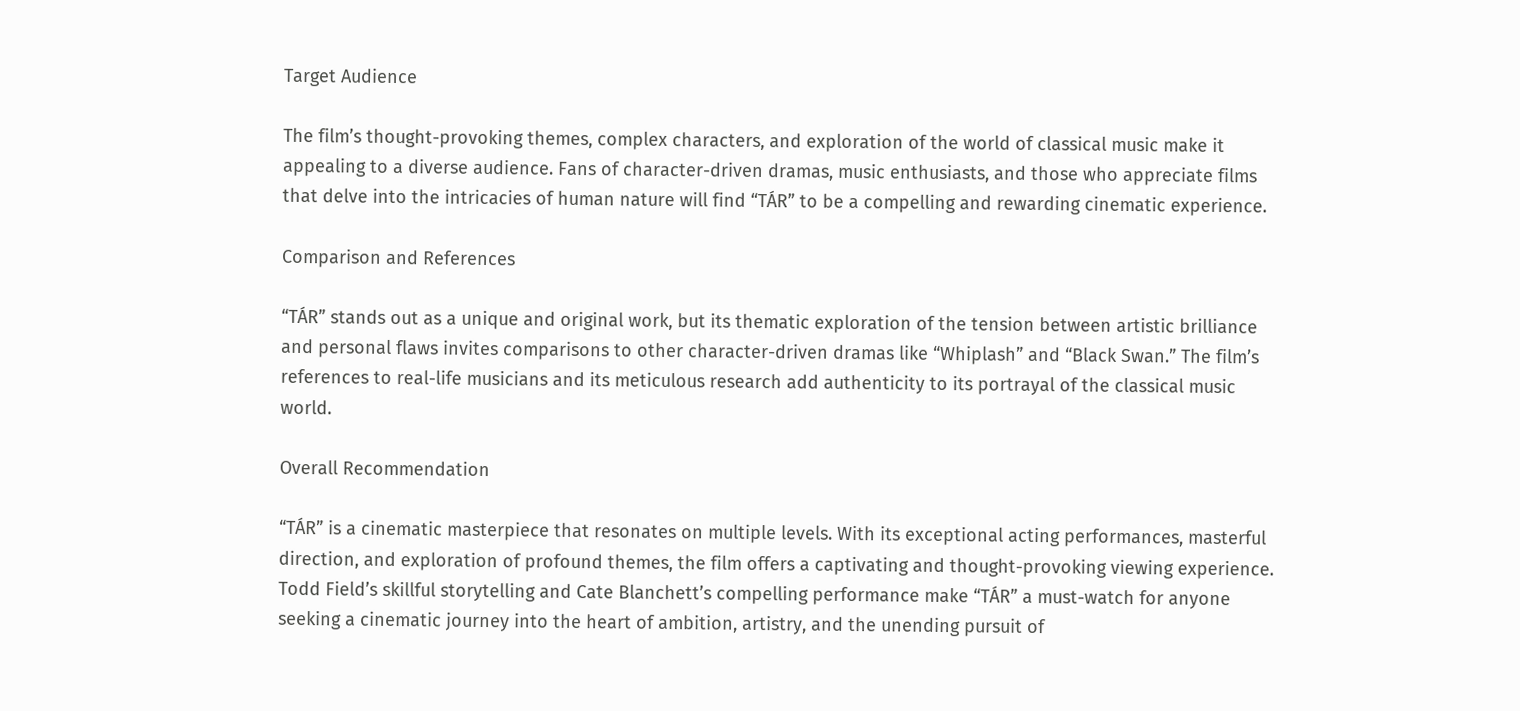Target Audience

The film’s thought-provoking themes, complex characters, and exploration of the world of classical music make it appealing to a diverse audience. Fans of character-driven dramas, music enthusiasts, and those who appreciate films that delve into the intricacies of human nature will find “TÁR” to be a compelling and rewarding cinematic experience.

Comparison and References

“TÁR” stands out as a unique and original work, but its thematic exploration of the tension between artistic brilliance and personal flaws invites comparisons to other character-driven dramas like “Whiplash” and “Black Swan.” The film’s references to real-life musicians and its meticulous research add authenticity to its portrayal of the classical music world.

Overall Recommendation

“TÁR” is a cinematic masterpiece that resonates on multiple levels. With its exceptional acting performances, masterful direction, and exploration of profound themes, the film offers a captivating and thought-provoking viewing experience. Todd Field’s skillful storytelling and Cate Blanchett’s compelling performance make “TÁR” a must-watch for anyone seeking a cinematic journey into the heart of ambition, artistry, and the unending pursuit of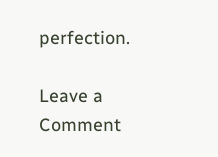perfection.

Leave a Comment